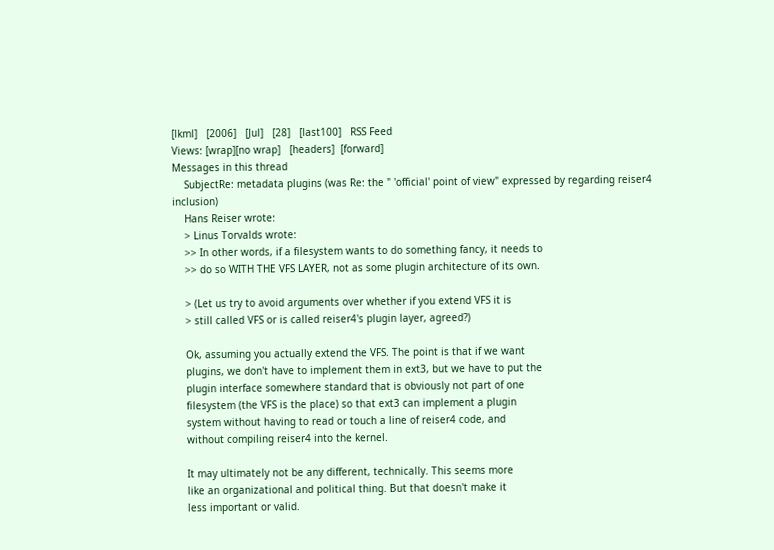[lkml]   [2006]   [Jul]   [28]   [last100]   RSS Feed
Views: [wrap][no wrap]   [headers]  [forward]
Messages in this thread
    SubjectRe: metadata plugins (was Re: the " 'official' point of view" expressed by regarding reiser4 inclusion)
    Hans Reiser wrote:
    > Linus Torvalds wrote:
    >> In other words, if a filesystem wants to do something fancy, it needs to
    >> do so WITH THE VFS LAYER, not as some plugin architecture of its own.

    > (Let us try to avoid arguments over whether if you extend VFS it is
    > still called VFS or is called reiser4's plugin layer, agreed?)

    Ok, assuming you actually extend the VFS. The point is that if we want
    plugins, we don't have to implement them in ext3, but we have to put the
    plugin interface somewhere standard that is obviously not part of one
    filesystem (the VFS is the place) so that ext3 can implement a plugin
    system without having to read or touch a line of reiser4 code, and
    without compiling reiser4 into the kernel.

    It may ultimately not be any different, technically. This seems more
    like an organizational and political thing. But that doesn't make it
    less important or valid.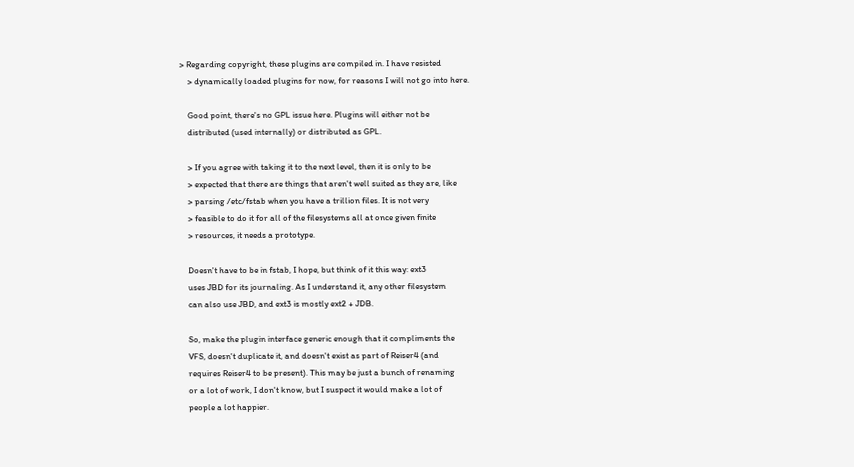> Regarding copyright, these plugins are compiled in. I have resisted
    > dynamically loaded plugins for now, for reasons I will not go into here.

    Good point, there's no GPL issue here. Plugins will either not be
    distributed (used internally) or distributed as GPL.

    > If you agree with taking it to the next level, then it is only to be
    > expected that there are things that aren't well suited as they are, like
    > parsing /etc/fstab when you have a trillion files. It is not very
    > feasible to do it for all of the filesystems all at once given finite
    > resources, it needs a prototype.

    Doesn't have to be in fstab, I hope, but think of it this way: ext3
    uses JBD for its journaling. As I understand it, any other filesystem
    can also use JBD, and ext3 is mostly ext2 + JDB.

    So, make the plugin interface generic enough that it compliments the
    VFS, doesn't duplicate it, and doesn't exist as part of Reiser4 (and
    requires Reiser4 to be present). This may be just a bunch of renaming
    or a lot of work, I don't know, but I suspect it would make a lot of
    people a lot happier.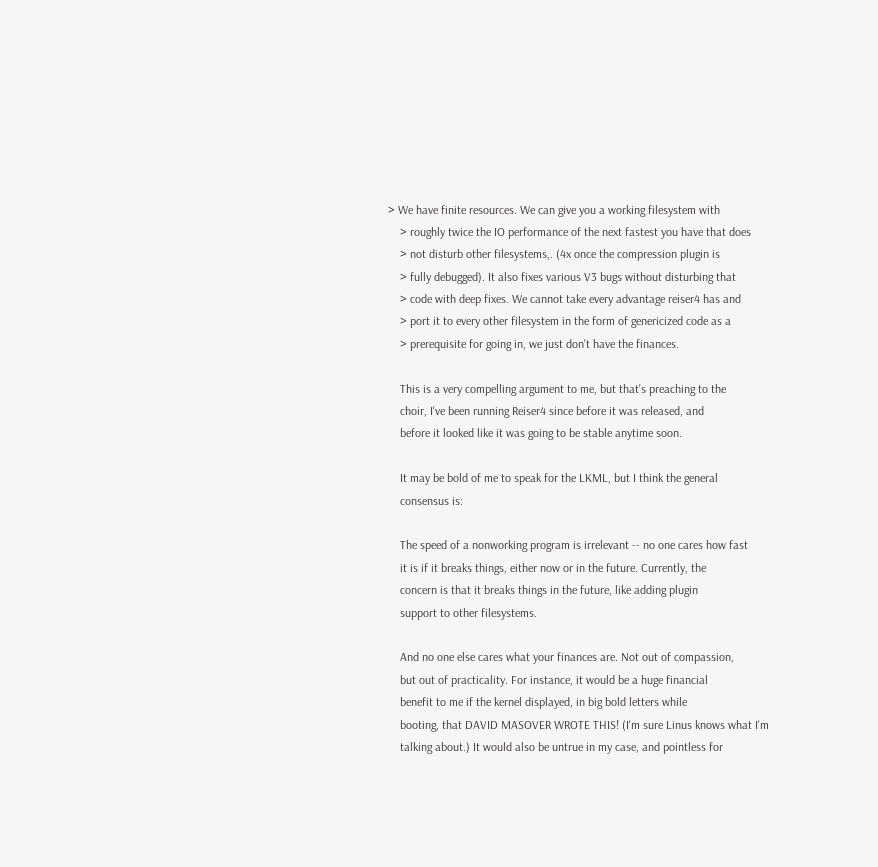> We have finite resources. We can give you a working filesystem with
    > roughly twice the IO performance of the next fastest you have that does
    > not disturb other filesystems,. (4x once the compression plugin is
    > fully debugged). It also fixes various V3 bugs without disturbing that
    > code with deep fixes. We cannot take every advantage reiser4 has and
    > port it to every other filesystem in the form of genericized code as a
    > prerequisite for going in, we just don't have the finances.

    This is a very compelling argument to me, but that's preaching to the
    choir, I've been running Reiser4 since before it was released, and
    before it looked like it was going to be stable anytime soon.

    It may be bold of me to speak for the LKML, but I think the general
    consensus is:

    The speed of a nonworking program is irrelevant -- no one cares how fast
    it is if it breaks things, either now or in the future. Currently, the
    concern is that it breaks things in the future, like adding plugin
    support to other filesystems.

    And no one else cares what your finances are. Not out of compassion,
    but out of practicality. For instance, it would be a huge financial
    benefit to me if the kernel displayed, in big bold letters while
    booting, that DAVID MASOVER WROTE THIS! (I'm sure Linus knows what I'm
    talking about.) It would also be untrue in my case, and pointless for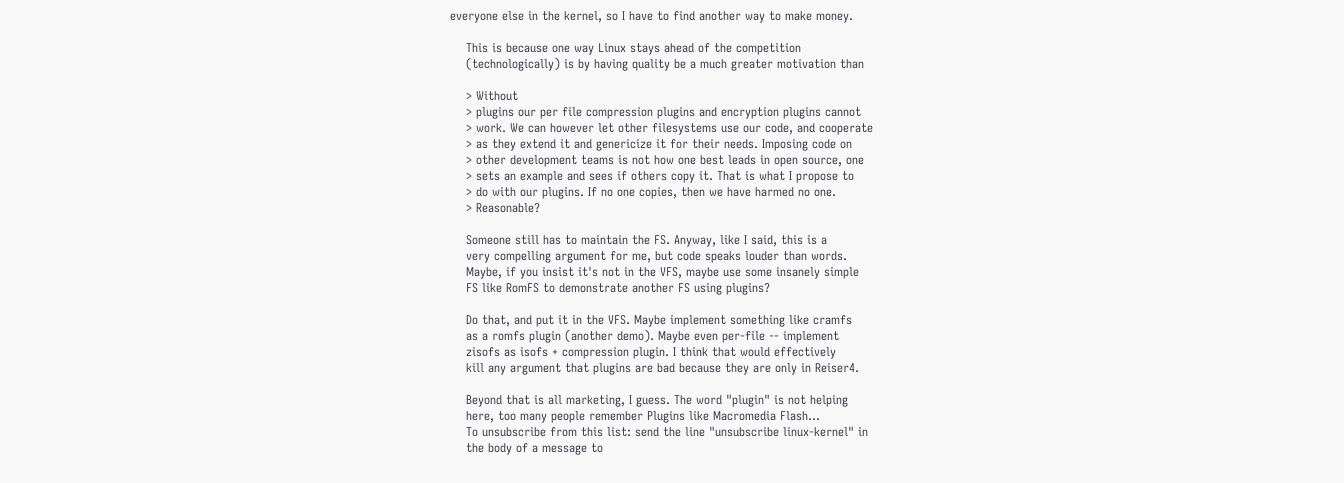everyone else in the kernel, so I have to find another way to make money.

    This is because one way Linux stays ahead of the competition
    (technologically) is by having quality be a much greater motivation than

    > Without
    > plugins our per file compression plugins and encryption plugins cannot
    > work. We can however let other filesystems use our code, and cooperate
    > as they extend it and genericize it for their needs. Imposing code on
    > other development teams is not how one best leads in open source, one
    > sets an example and sees if others copy it. That is what I propose to
    > do with our plugins. If no one copies, then we have harmed no one.
    > Reasonable?

    Someone still has to maintain the FS. Anyway, like I said, this is a
    very compelling argument for me, but code speaks louder than words.
    Maybe, if you insist it's not in the VFS, maybe use some insanely simple
    FS like RomFS to demonstrate another FS using plugins?

    Do that, and put it in the VFS. Maybe implement something like cramfs
    as a romfs plugin (another demo). Maybe even per-file -- implement
    zisofs as isofs + compression plugin. I think that would effectively
    kill any argument that plugins are bad because they are only in Reiser4.

    Beyond that is all marketing, I guess. The word "plugin" is not helping
    here, too many people remember Plugins like Macromedia Flash...
    To unsubscribe from this list: send the line "unsubscribe linux-kernel" in
    the body of a message to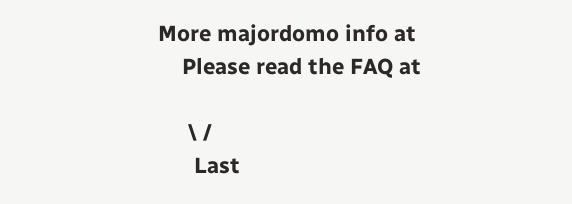More majordomo info at
    Please read the FAQ at

     \ /
      Last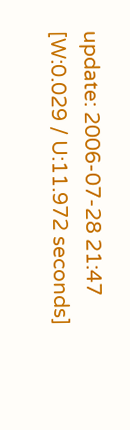update: 2006-07-28 21:47    [W:0.029 / U:11.972 seconds]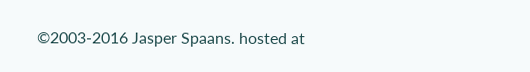©2003-2016 Jasper Spaans. hosted at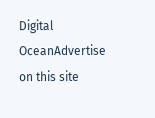Digital OceanAdvertise on this site